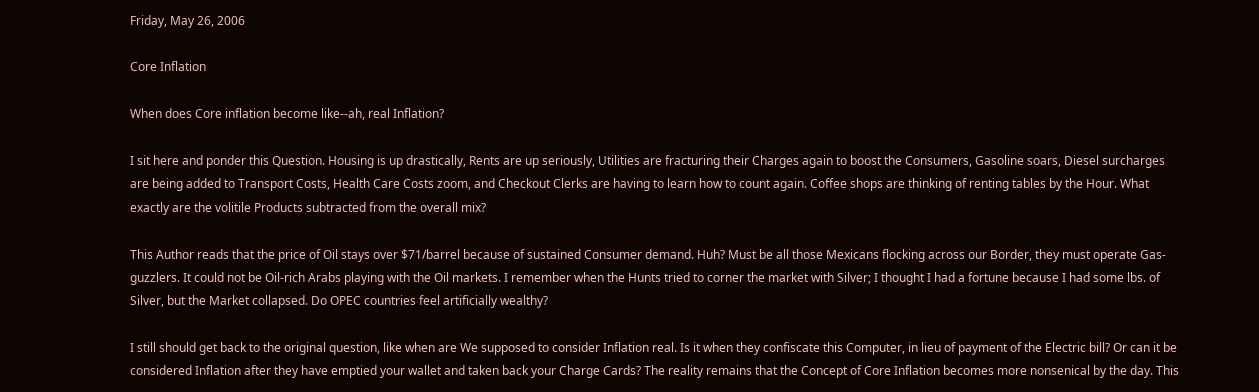Friday, May 26, 2006

Core Inflation

When does Core inflation become like--ah, real Inflation?

I sit here and ponder this Question. Housing is up drastically, Rents are up seriously, Utilities are fracturing their Charges again to boost the Consumers, Gasoline soars, Diesel surcharges are being added to Transport Costs, Health Care Costs zoom, and Checkout Clerks are having to learn how to count again. Coffee shops are thinking of renting tables by the Hour. What exactly are the volitile Products subtracted from the overall mix?

This Author reads that the price of Oil stays over $71/barrel because of sustained Consumer demand. Huh? Must be all those Mexicans flocking across our Border, they must operate Gas-guzzlers. It could not be Oil-rich Arabs playing with the Oil markets. I remember when the Hunts tried to corner the market with Silver; I thought I had a fortune because I had some lbs. of Silver, but the Market collapsed. Do OPEC countries feel artificially wealthy?

I still should get back to the original question, like when are We supposed to consider Inflation real. Is it when they confiscate this Computer, in lieu of payment of the Electric bill? Or can it be considered Inflation after they have emptied your wallet and taken back your Charge Cards? The reality remains that the Concept of Core Inflation becomes more nonsenical by the day. This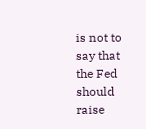is not to say that the Fed should raise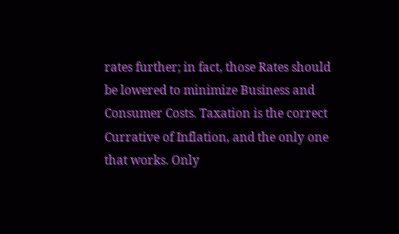rates further; in fact, those Rates should be lowered to minimize Business and Consumer Costs. Taxation is the correct Currative of Inflation, and the only one that works. Only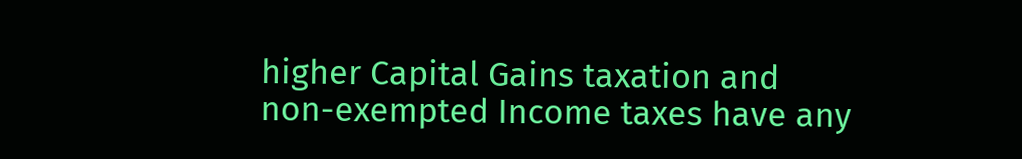higher Capital Gains taxation and non-exempted Income taxes have any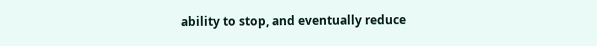ability to stop, and eventually reduce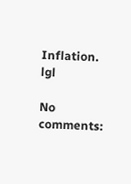Inflation. lgl

No comments: